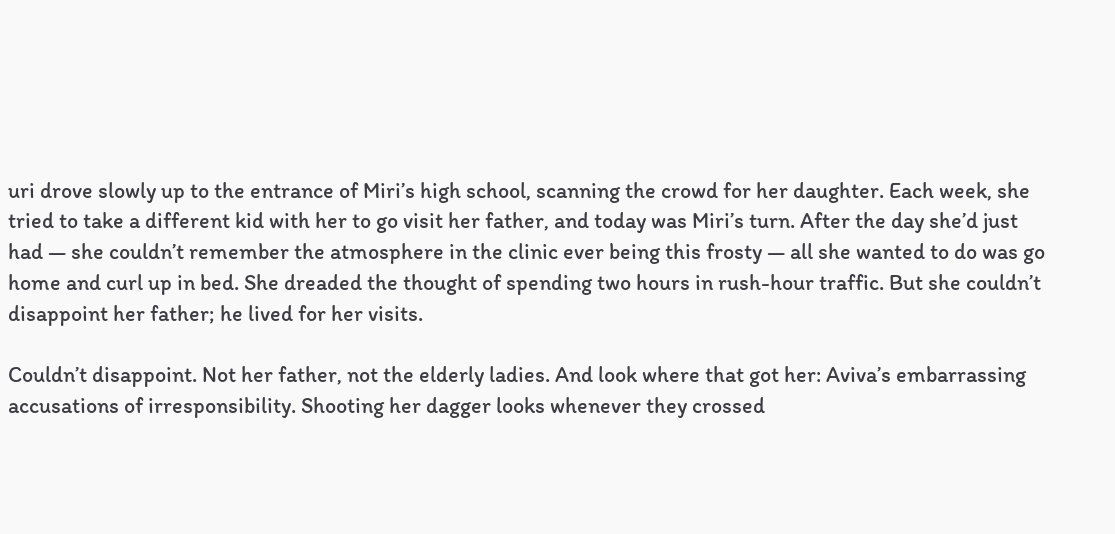uri drove slowly up to the entrance of Miri’s high school, scanning the crowd for her daughter. Each week, she tried to take a different kid with her to go visit her father, and today was Miri’s turn. After the day she’d just had — she couldn’t remember the atmosphere in the clinic ever being this frosty — all she wanted to do was go home and curl up in bed. She dreaded the thought of spending two hours in rush-hour traffic. But she couldn’t disappoint her father; he lived for her visits.

Couldn’t disappoint. Not her father, not the elderly ladies. And look where that got her: Aviva’s embarrassing accusations of irresponsibility. Shooting her dagger looks whenever they crossed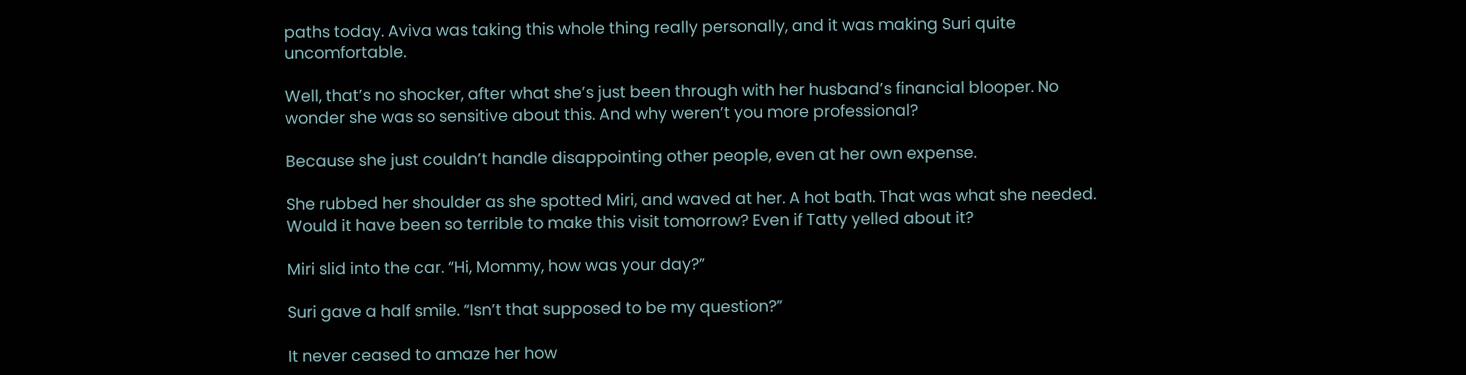paths today. Aviva was taking this whole thing really personally, and it was making Suri quite uncomfortable.

Well, that’s no shocker, after what she’s just been through with her husband’s financial blooper. No wonder she was so sensitive about this. And why weren’t you more professional?

Because she just couldn’t handle disappointing other people, even at her own expense.

She rubbed her shoulder as she spotted Miri, and waved at her. A hot bath. That was what she needed. Would it have been so terrible to make this visit tomorrow? Even if Tatty yelled about it?

Miri slid into the car. “Hi, Mommy, how was your day?”

Suri gave a half smile. “Isn’t that supposed to be my question?”

It never ceased to amaze her how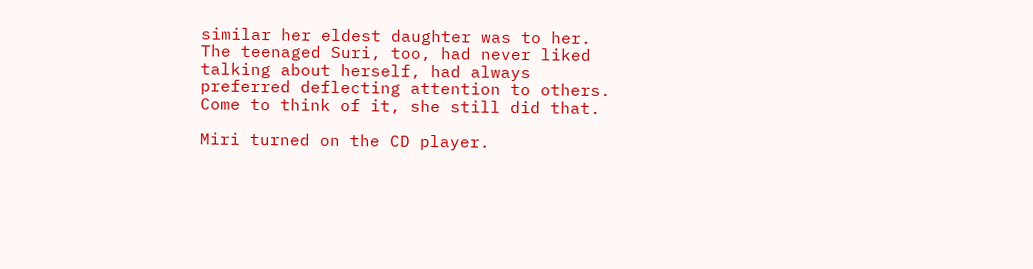similar her eldest daughter was to her. The teenaged Suri, too, had never liked talking about herself, had always preferred deflecting attention to others. Come to think of it, she still did that.

Miri turned on the CD player.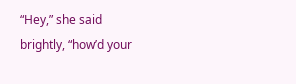“Hey,” she said brightly, “how’d your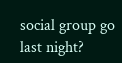social group go last night?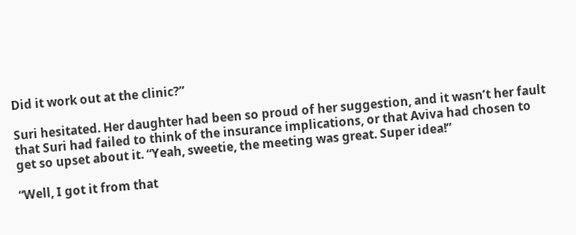Did it work out at the clinic?”

Suri hesitated. Her daughter had been so proud of her suggestion, and it wasn’t her fault that Suri had failed to think of the insurance implications, or that Aviva had chosen to get so upset about it. “Yeah, sweetie, the meeting was great. Super idea!”

“Well, I got it from that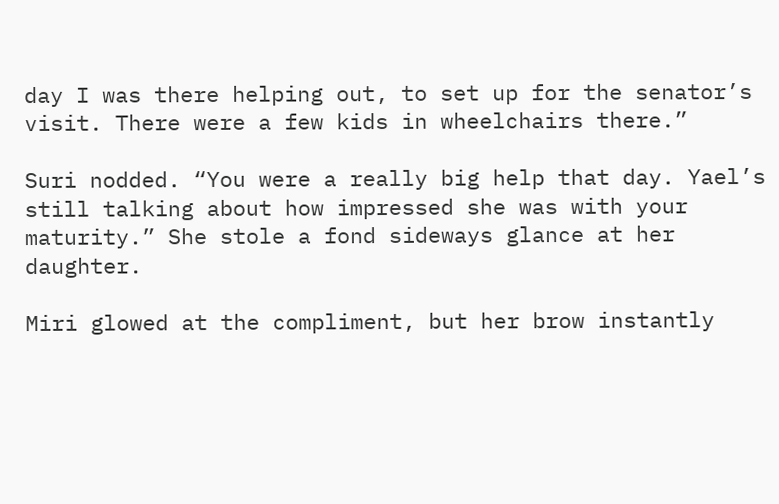day I was there helping out, to set up for the senator’s visit. There were a few kids in wheelchairs there.”

Suri nodded. “You were a really big help that day. Yael’s still talking about how impressed she was with your maturity.” She stole a fond sideways glance at her daughter.

Miri glowed at the compliment, but her brow instantly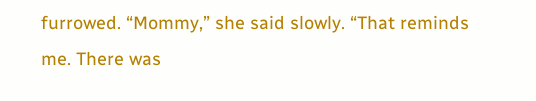furrowed. “Mommy,” she said slowly. “That reminds me. There was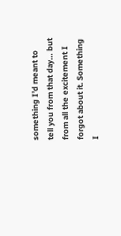something I’d meant to tell you from that day… but from all the excitement I forgot about it. Something I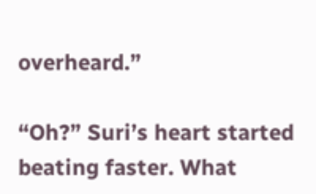overheard.”

“Oh?” Suri’s heart started beating faster. What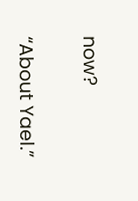now?

“About Yael.”